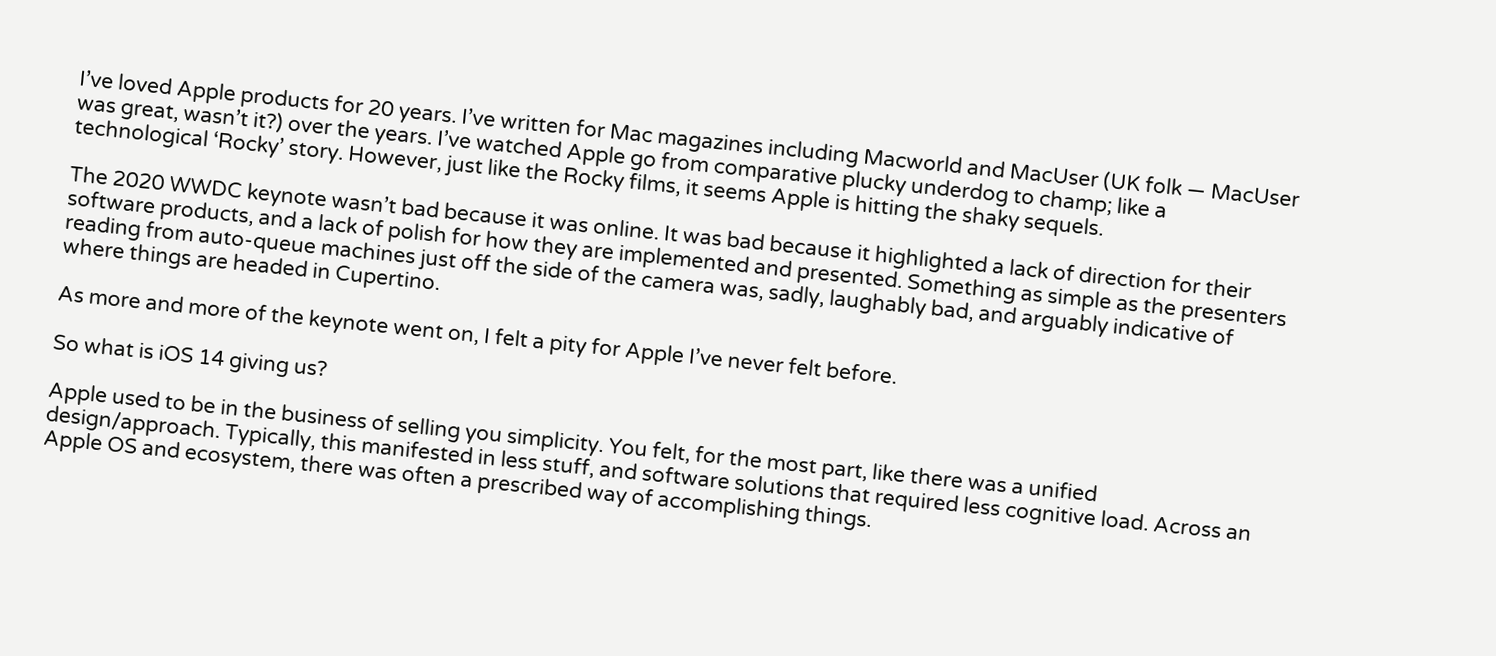I’ve loved Apple products for 20 years. I’ve written for Mac magazines including Macworld and MacUser (UK folk — MacUser was great, wasn’t it?) over the years. I’ve watched Apple go from comparative plucky underdog to champ; like a technological ‘Rocky’ story. However, just like the Rocky films, it seems Apple is hitting the shaky sequels.

The 2020 WWDC keynote wasn’t bad because it was online. It was bad because it highlighted a lack of direction for their software products, and a lack of polish for how they are implemented and presented. Something as simple as the presenters reading from auto-queue machines just off the side of the camera was, sadly, laughably bad, and arguably indicative of where things are headed in Cupertino.

As more and more of the keynote went on, I felt a pity for Apple I’ve never felt before.

So what is iOS 14 giving us?

Apple used to be in the business of selling you simplicity. You felt, for the most part, like there was a unified design/approach. Typically, this manifested in less stuff, and software solutions that required less cognitive load. Across an Apple OS and ecosystem, there was often a prescribed way of accomplishing things.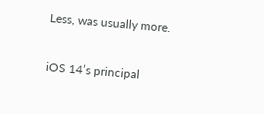Less, was usually more.

iOS 14’s principal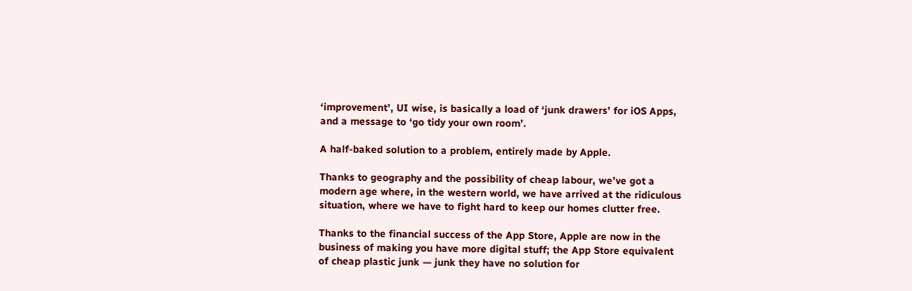‘improvement’, UI wise, is basically a load of ‘junk drawers’ for iOS Apps, and a message to ‘go tidy your own room’.

A half-baked solution to a problem, entirely made by Apple.

Thanks to geography and the possibility of cheap labour, we’ve got a modern age where, in the western world, we have arrived at the ridiculous situation, where we have to fight hard to keep our homes clutter free.

Thanks to the financial success of the App Store, Apple are now in the business of making you have more digital stuff; the App Store equivalent of cheap plastic junk — junk they have no solution for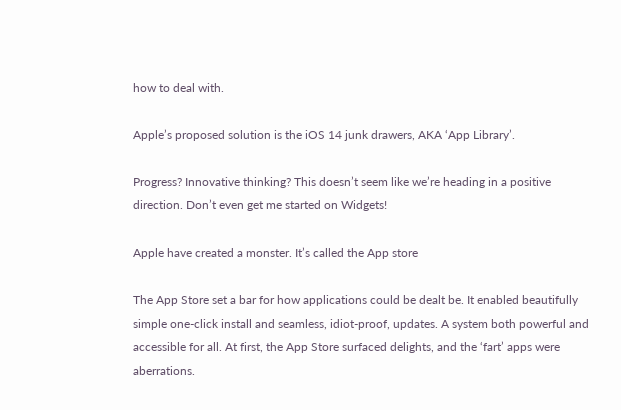how to deal with.

Apple’s proposed solution is the iOS 14 junk drawers, AKA ‘App Library’.

Progress? Innovative thinking? This doesn’t seem like we’re heading in a positive direction. Don’t even get me started on Widgets!

Apple have created a monster. It’s called the App store

The App Store set a bar for how applications could be dealt be. It enabled beautifully simple one-click install and seamless, idiot-proof, updates. A system both powerful and accessible for all. At first, the App Store surfaced delights, and the ‘fart’ apps were aberrations.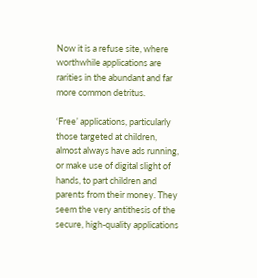Now it is a refuse site, where worthwhile applications are rarities in the abundant and far more common detritus.

‘Free’ applications, particularly those targeted at children, almost always have ads running, or make use of digital slight of hands, to part children and parents from their money. They seem the very antithesis of the secure, high-quality applications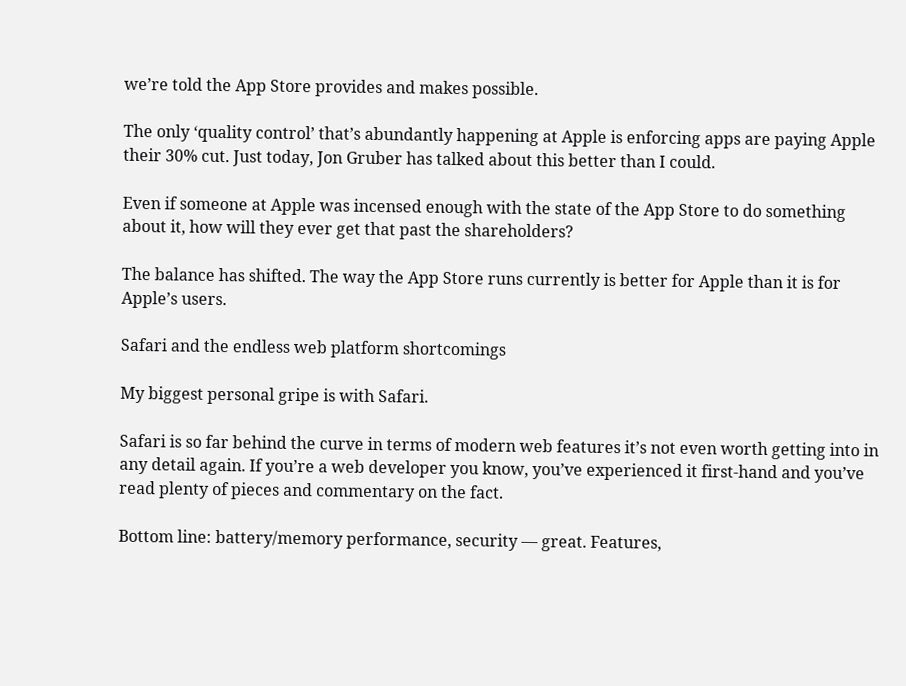we’re told the App Store provides and makes possible.

The only ‘quality control’ that’s abundantly happening at Apple is enforcing apps are paying Apple their 30% cut. Just today, Jon Gruber has talked about this better than I could.

Even if someone at Apple was incensed enough with the state of the App Store to do something about it, how will they ever get that past the shareholders?

The balance has shifted. The way the App Store runs currently is better for Apple than it is for Apple’s users.

Safari and the endless web platform shortcomings

My biggest personal gripe is with Safari.

Safari is so far behind the curve in terms of modern web features it’s not even worth getting into in any detail again. If you’re a web developer you know, you’ve experienced it first-hand and you’ve read plenty of pieces and commentary on the fact.

Bottom line: battery/memory performance, security — great. Features,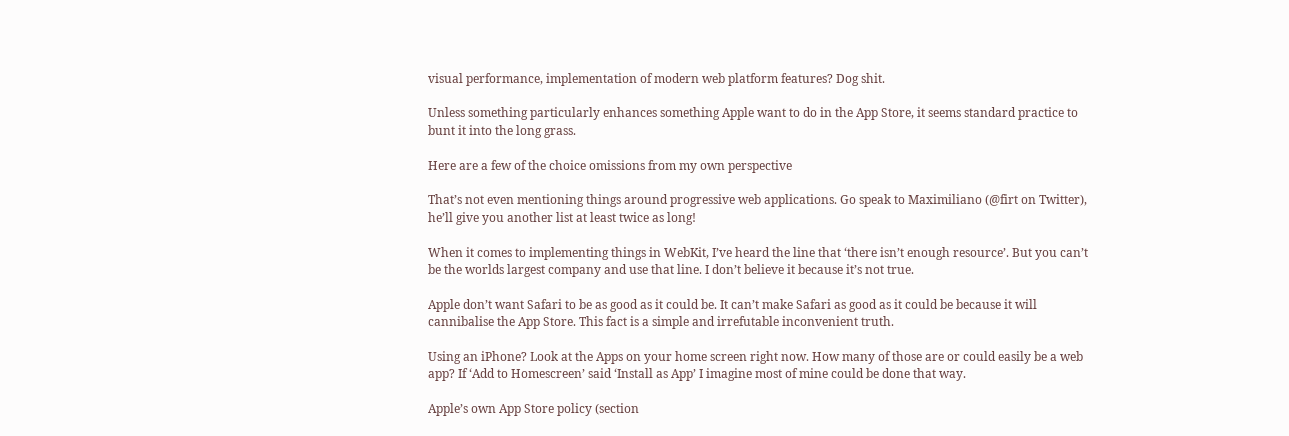visual performance, implementation of modern web platform features? Dog shit.

Unless something particularly enhances something Apple want to do in the App Store, it seems standard practice to bunt it into the long grass.

Here are a few of the choice omissions from my own perspective

That’s not even mentioning things around progressive web applications. Go speak to Maximiliano (@firt on Twitter), he’ll give you another list at least twice as long!

When it comes to implementing things in WebKit, I’ve heard the line that ‘there isn’t enough resource’. But you can’t be the worlds largest company and use that line. I don’t believe it because it’s not true.

Apple don’t want Safari to be as good as it could be. It can’t make Safari as good as it could be because it will cannibalise the App Store. This fact is a simple and irrefutable inconvenient truth.

Using an iPhone? Look at the Apps on your home screen right now. How many of those are or could easily be a web app? If ‘Add to Homescreen’ said ‘Install as App’ I imagine most of mine could be done that way.

Apple’s own App Store policy (section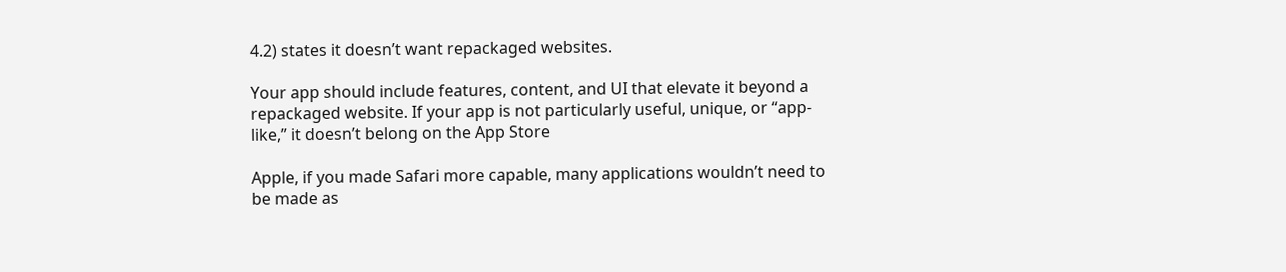4.2) states it doesn’t want repackaged websites.

Your app should include features, content, and UI that elevate it beyond a repackaged website. If your app is not particularly useful, unique, or “app-like,” it doesn’t belong on the App Store

Apple, if you made Safari more capable, many applications wouldn’t need to be made as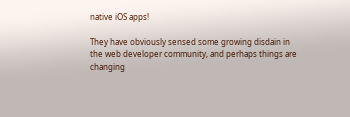native iOS apps!

They have obviously sensed some growing disdain in the web developer community, and perhaps things are changing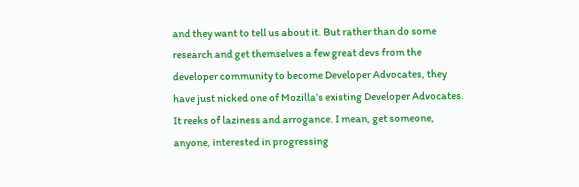and they want to tell us about it. But rather than do some research and get themselves a few great devs from the developer community to become Developer Advocates, they have just nicked one of Mozilla’s existing Developer Advocates. It reeks of laziness and arrogance. I mean, get someone, anyone, interested in progressing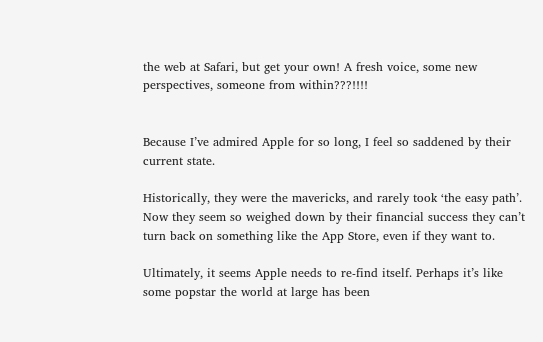the web at Safari, but get your own! A fresh voice, some new perspectives, someone from within???!!!!


Because I’ve admired Apple for so long, I feel so saddened by their current state.

Historically, they were the mavericks, and rarely took ‘the easy path’. Now they seem so weighed down by their financial success they can’t turn back on something like the App Store, even if they want to.

Ultimately, it seems Apple needs to re-find itself. Perhaps it’s like some popstar the world at large has been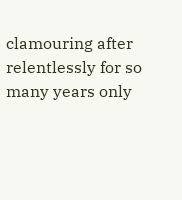clamouring after relentlessly for so many years only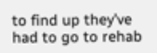to find up they’ve had to go to rehab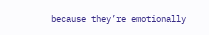because they’re emotionally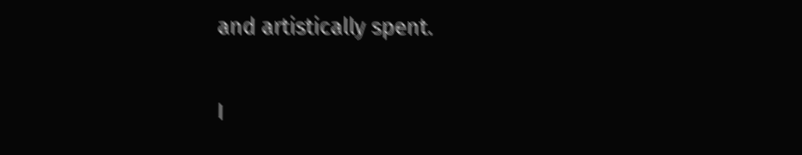and artistically spent.

I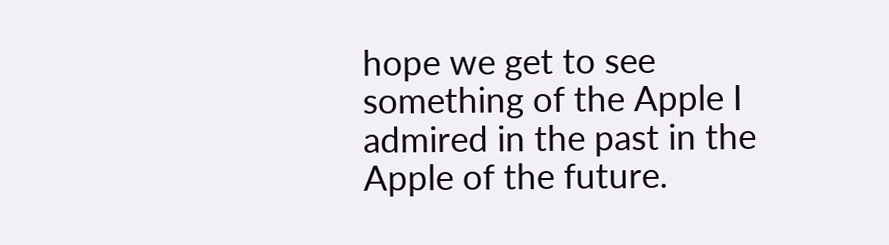hope we get to see something of the Apple I admired in the past in the Apple of the future.